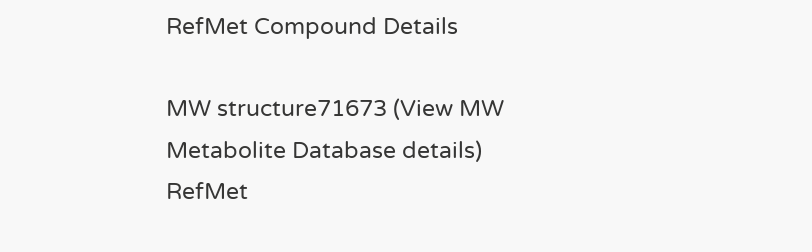RefMet Compound Details

MW structure71673 (View MW Metabolite Database details)
RefMet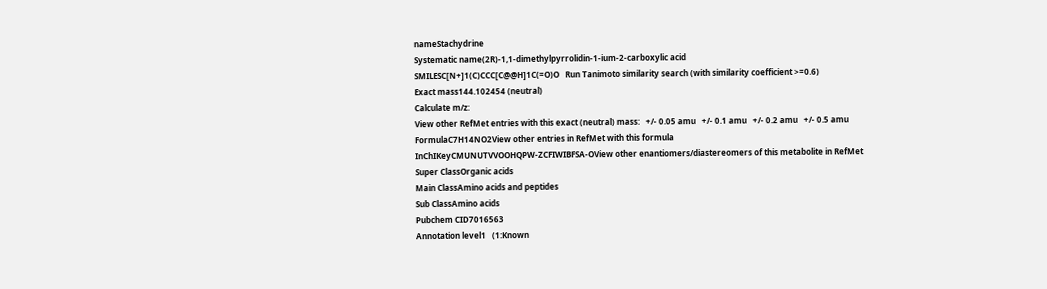nameStachydrine
Systematic name(2R)-1,1-dimethylpyrrolidin-1-ium-2-carboxylic acid
SMILESC[N+]1(C)CCC[C@@H]1C(=O)O   Run Tanimoto similarity search (with similarity coefficient >=0.6)
Exact mass144.102454 (neutral)
Calculate m/z:
View other RefMet entries with this exact (neutral) mass:   +/- 0.05 amu   +/- 0.1 amu   +/- 0.2 amu   +/- 0.5 amu
FormulaC7H14NO2View other entries in RefMet with this formula
InChIKeyCMUNUTVVOOHQPW-ZCFIWIBFSA-OView other enantiomers/diastereomers of this metabolite in RefMet
Super ClassOrganic acids
Main ClassAmino acids and peptides
Sub ClassAmino acids
Pubchem CID7016563
Annotation level1   (1:Known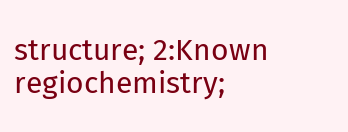structure; 2:Known regiochemistry;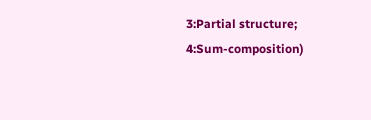3:Partial structure; 4:Sum-composition)